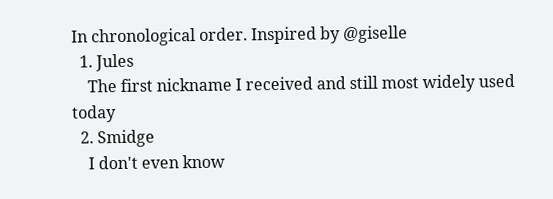In chronological order. Inspired by @giselle
  1. Jules
    The first nickname I received and still most widely used today
  2. Smidge
    I don't even know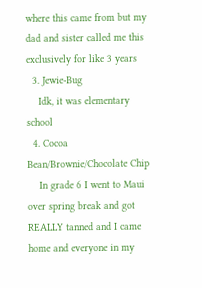where this came from but my dad and sister called me this exclusively for like 3 years
  3. Jewie-Bug
    Idk, it was elementary school
  4. Cocoa Bean/Brownie/Chocolate Chip
    In grade 6 I went to Maui over spring break and got REALLY tanned and I came home and everyone in my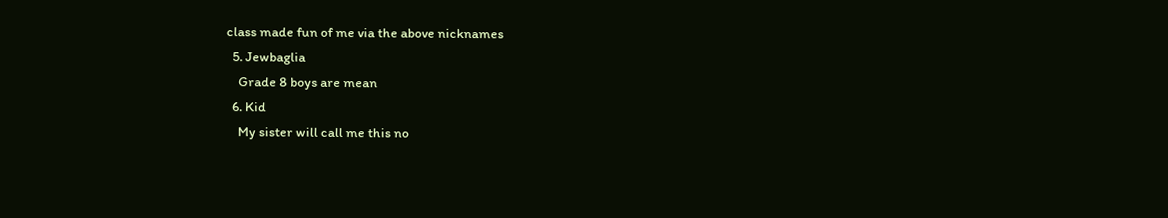class made fun of me via the above nicknames
  5. Jewbaglia
    Grade 8 boys are mean
  6. Kid
    My sister will call me this no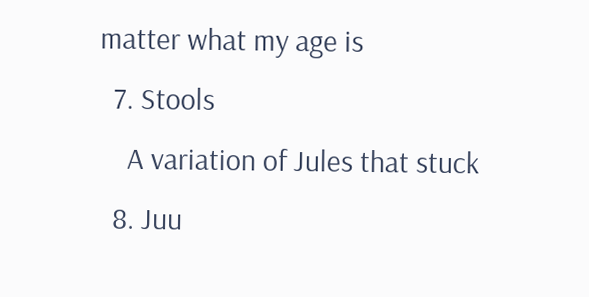matter what my age is
  7. Stools
    A variation of Jules that stuck
  8. Juu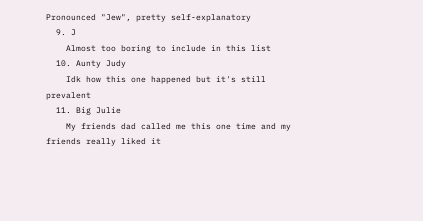Pronounced "Jew", pretty self-explanatory
  9. J
    Almost too boring to include in this list
  10. Aunty Judy
    Idk how this one happened but it's still prevalent
  11. Big Julie
    My friends dad called me this one time and my friends really liked it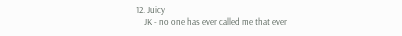12. Juicy
    JK - no one has ever called me that ever